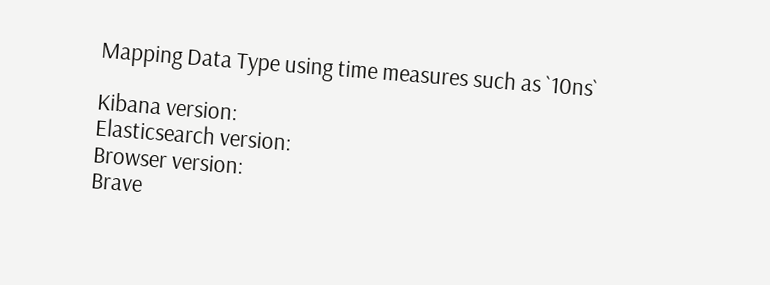Mapping Data Type using time measures such as `10ns`

Kibana version:
Elasticsearch version:
Browser version:
Brave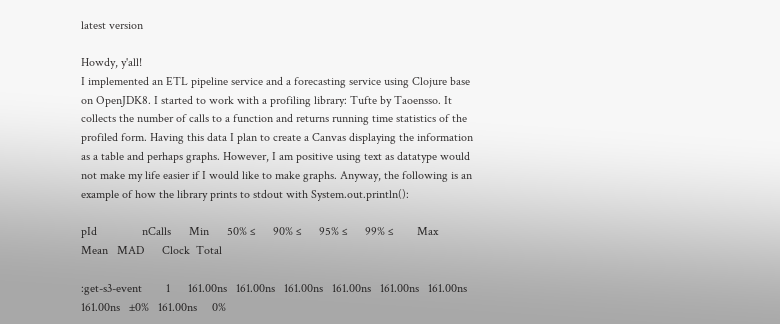latest version

Howdy, y'all!
I implemented an ETL pipeline service and a forecasting service using Clojure base on OpenJDK8. I started to work with a profiling library: Tufte by Taoensso. It collects the number of calls to a function and returns running time statistics of the profiled form. Having this data I plan to create a Canvas displaying the information as a table and perhaps graphs. However, I am positive using text as datatype would not make my life easier if I would like to make graphs. Anyway, the following is an example of how the library prints to stdout with System.out.println():

pId               nCalls      Min      50% ≤      90% ≤      95% ≤      99% ≤        Max       Mean   MAD      Clock  Total

:get-s3-event        1      161.00ns   161.00ns   161.00ns   161.00ns   161.00ns   161.00ns   161.00ns   ±0%   161.00ns     0%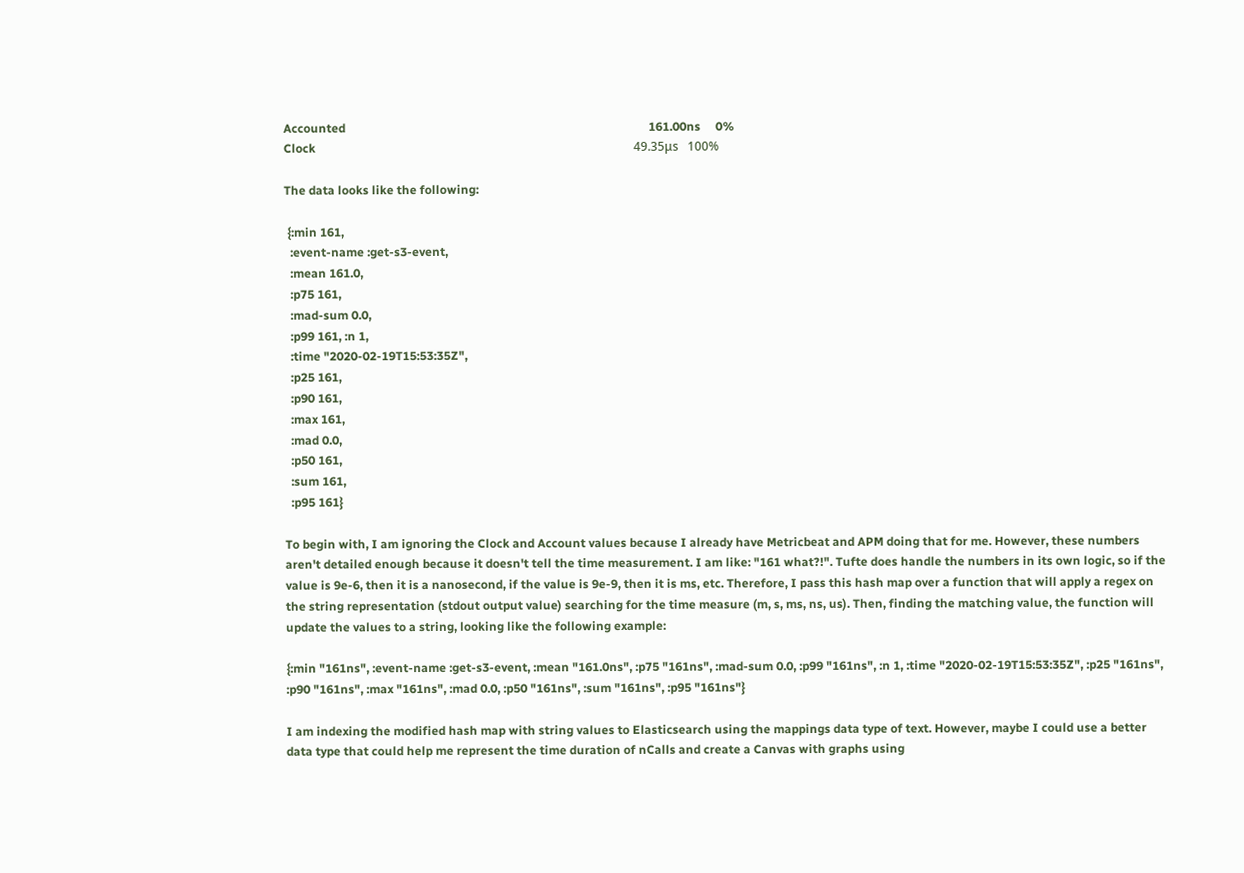Accounted                                                                                                     161.00ns     0%
Clock                                                                                                          49.35μs   100%

The data looks like the following:

 {:min 161,
  :event-name :get-s3-event,
  :mean 161.0,
  :p75 161,
  :mad-sum 0.0,
  :p99 161, :n 1,
  :time "2020-02-19T15:53:35Z",
  :p25 161,
  :p90 161,
  :max 161,
  :mad 0.0,
  :p50 161,
  :sum 161,
  :p95 161}

To begin with, I am ignoring the Clock and Account values because I already have Metricbeat and APM doing that for me. However, these numbers aren't detailed enough because it doesn't tell the time measurement. I am like: "161 what?!". Tufte does handle the numbers in its own logic, so if the value is 9e-6, then it is a nanosecond, if the value is 9e-9, then it is ms, etc. Therefore, I pass this hash map over a function that will apply a regex on the string representation (stdout output value) searching for the time measure (m, s, ms, ns, us). Then, finding the matching value, the function will update the values to a string, looking like the following example:

{:min "161ns", :event-name :get-s3-event, :mean "161.0ns", :p75 "161ns", :mad-sum 0.0, :p99 "161ns", :n 1, :time "2020-02-19T15:53:35Z", :p25 "161ns", :p90 "161ns", :max "161ns", :mad 0.0, :p50 "161ns", :sum "161ns", :p95 "161ns"}

I am indexing the modified hash map with string values to Elasticsearch using the mappings data type of text. However, maybe I could use a better data type that could help me represent the time duration of nCalls and create a Canvas with graphs using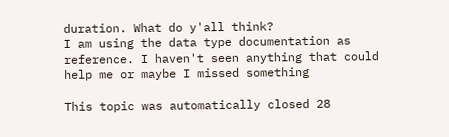duration. What do y'all think?
I am using the data type documentation as reference. I haven't seen anything that could help me or maybe I missed something

This topic was automatically closed 28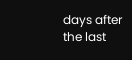days after the last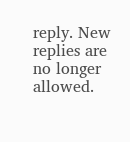reply. New replies are no longer allowed.